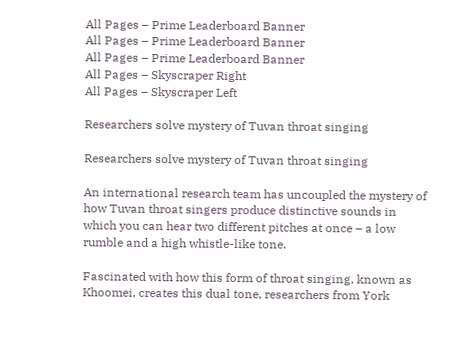All Pages – Prime Leaderboard Banner
All Pages – Prime Leaderboard Banner
All Pages – Prime Leaderboard Banner
All Pages – Skyscraper Right
All Pages – Skyscraper Left

Researchers solve mystery of Tuvan throat singing

Researchers solve mystery of Tuvan throat singing

An international research team has uncoupled the mystery of how Tuvan throat singers produce distinctive sounds in which you can hear two different pitches at once – a low rumble and a high whistle-like tone.

Fascinated with how this form of throat singing, known as Khoomei, creates this dual tone, researchers from York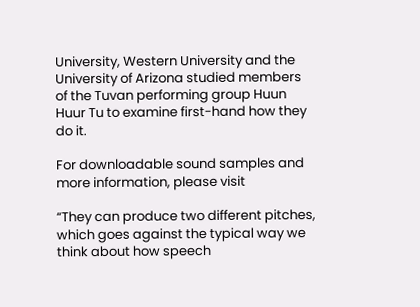University, Western University and the University of Arizona studied members of the Tuvan performing group Huun Huur Tu to examine first-hand how they do it.

For downloadable sound samples and more information, please visit

“They can produce two different pitches, which goes against the typical way we think about how speech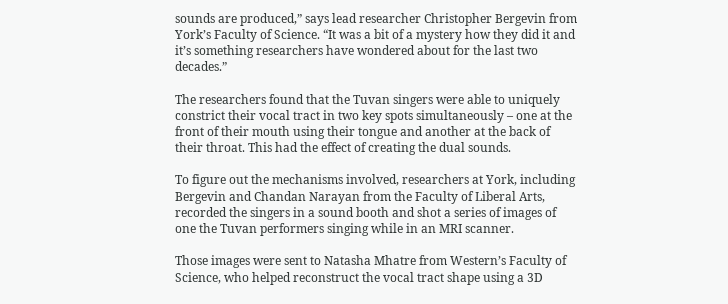sounds are produced,” says lead researcher Christopher Bergevin from York’s Faculty of Science. “It was a bit of a mystery how they did it and it’s something researchers have wondered about for the last two decades.”

The researchers found that the Tuvan singers were able to uniquely constrict their vocal tract in two key spots simultaneously – one at the front of their mouth using their tongue and another at the back of their throat. This had the effect of creating the dual sounds.

To figure out the mechanisms involved, researchers at York, including Bergevin and Chandan Narayan from the Faculty of Liberal Arts, recorded the singers in a sound booth and shot a series of images of one the Tuvan performers singing while in an MRI scanner.

Those images were sent to Natasha Mhatre from Western’s Faculty of Science, who helped reconstruct the vocal tract shape using a 3D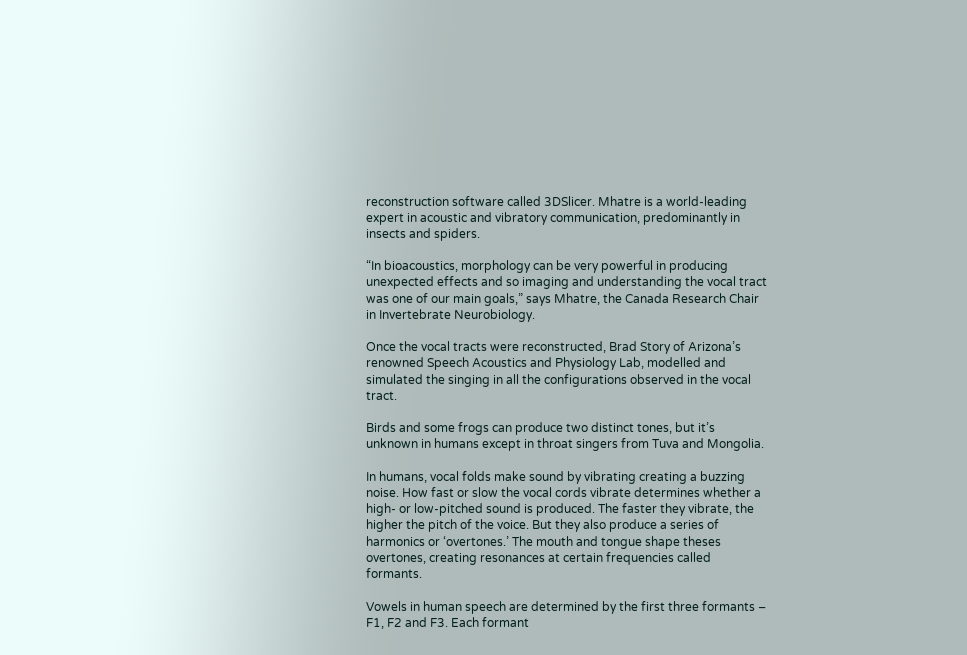reconstruction software called 3DSlicer. Mhatre is a world-leading expert in acoustic and vibratory communication, predominantly in insects and spiders.

“In bioacoustics, morphology can be very powerful in producing unexpected effects and so imaging and understanding the vocal tract was one of our main goals,” says Mhatre, the Canada Research Chair in Invertebrate Neurobiology.

Once the vocal tracts were reconstructed, Brad Story of Arizona’s renowned Speech Acoustics and Physiology Lab, modelled and simulated the singing in all the configurations observed in the vocal tract.

Birds and some frogs can produce two distinct tones, but it’s unknown in humans except in throat singers from Tuva and Mongolia.

In humans, vocal folds make sound by vibrating creating a buzzing noise. How fast or slow the vocal cords vibrate determines whether a high- or low-pitched sound is produced. The faster they vibrate, the higher the pitch of the voice. But they also produce a series of harmonics or ‘overtones.’ The mouth and tongue shape theses overtones, creating resonances at certain frequencies called formants.

Vowels in human speech are determined by the first three formants – F1, F2 and F3. Each formant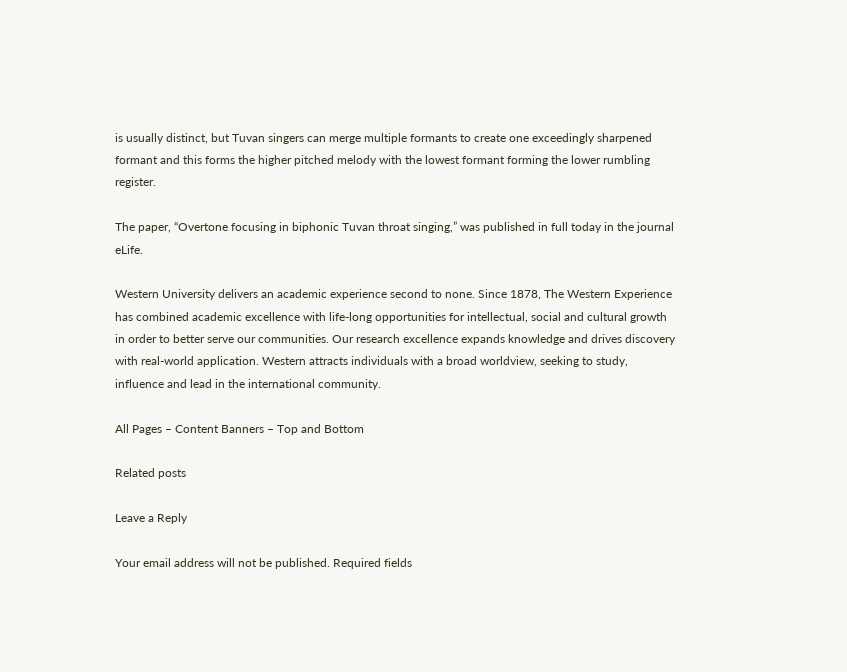is usually distinct, but Tuvan singers can merge multiple formants to create one exceedingly sharpened formant and this forms the higher pitched melody with the lowest formant forming the lower rumbling register.

The paper, “Overtone focusing in biphonic Tuvan throat singing,” was published in full today in the journal eLife.

Western University delivers an academic experience second to none. Since 1878, The Western Experience has combined academic excellence with life-long opportunities for intellectual, social and cultural growth in order to better serve our communities. Our research excellence expands knowledge and drives discovery with real-world application. Western attracts individuals with a broad worldview, seeking to study, influence and lead in the international community.

All Pages – Content Banners – Top and Bottom

Related posts

Leave a Reply

Your email address will not be published. Required fields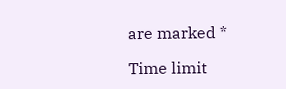are marked *

Time limit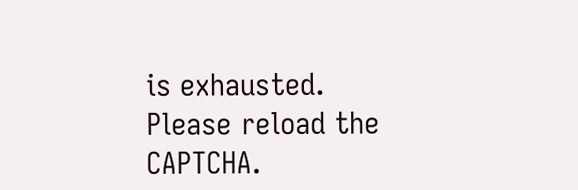is exhausted. Please reload the CAPTCHA.